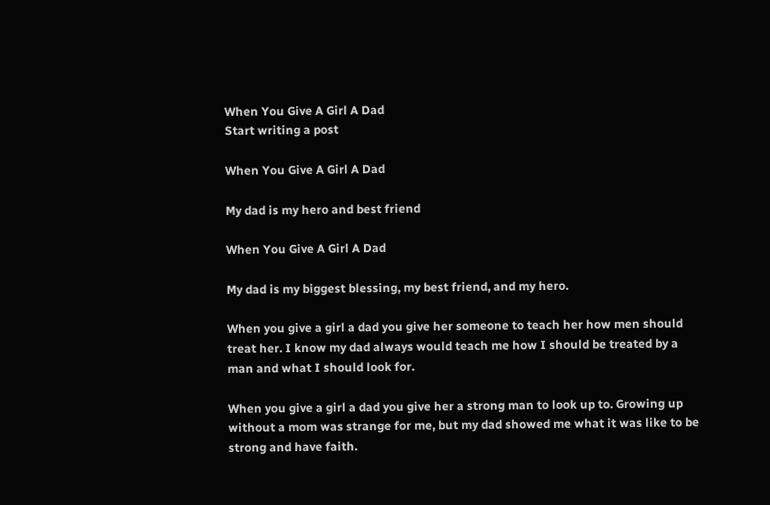When You Give A Girl A Dad
Start writing a post

When You Give A Girl A Dad

My dad is my hero and best friend

When You Give A Girl A Dad

My dad is my biggest blessing, my best friend, and my hero.

When you give a girl a dad you give her someone to teach her how men should treat her. I know my dad always would teach me how I should be treated by a man and what I should look for.

When you give a girl a dad you give her a strong man to look up to. Growing up without a mom was strange for me, but my dad showed me what it was like to be strong and have faith.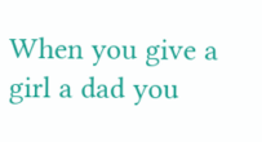When you give a girl a dad you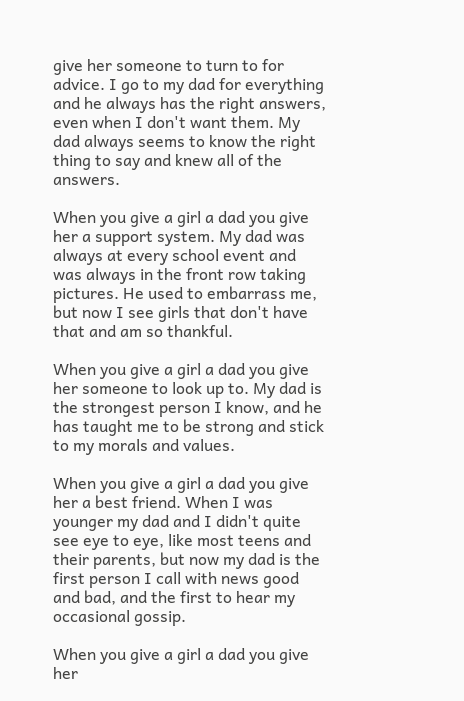give her someone to turn to for advice. I go to my dad for everything and he always has the right answers, even when I don't want them. My dad always seems to know the right thing to say and knew all of the answers.

When you give a girl a dad you give her a support system. My dad was always at every school event and was always in the front row taking pictures. He used to embarrass me, but now I see girls that don't have that and am so thankful.

When you give a girl a dad you give her someone to look up to. My dad is the strongest person I know, and he has taught me to be strong and stick to my morals and values.

When you give a girl a dad you give her a best friend. When I was younger my dad and I didn't quite see eye to eye, like most teens and their parents, but now my dad is the first person I call with news good and bad, and the first to hear my occasional gossip.

When you give a girl a dad you give her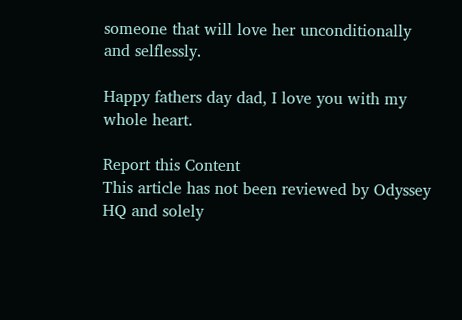someone that will love her unconditionally and selflessly.

Happy fathers day dad, I love you with my whole heart.

Report this Content
This article has not been reviewed by Odyssey HQ and solely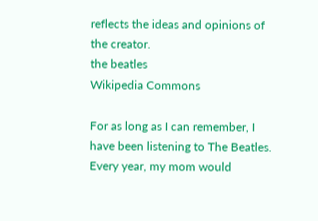reflects the ideas and opinions of the creator.
the beatles
Wikipedia Commons

For as long as I can remember, I have been listening to The Beatles. Every year, my mom would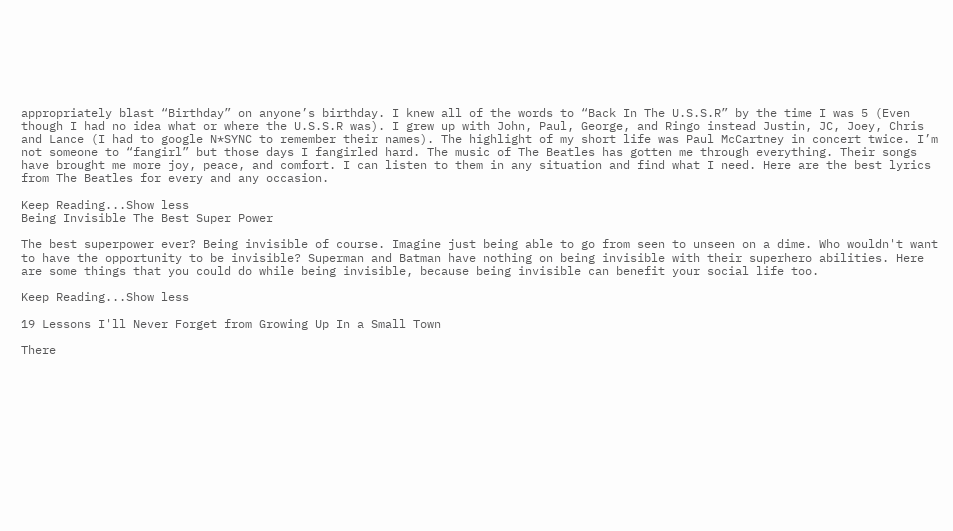appropriately blast “Birthday” on anyone’s birthday. I knew all of the words to “Back In The U.S.S.R” by the time I was 5 (Even though I had no idea what or where the U.S.S.R was). I grew up with John, Paul, George, and Ringo instead Justin, JC, Joey, Chris and Lance (I had to google N*SYNC to remember their names). The highlight of my short life was Paul McCartney in concert twice. I’m not someone to “fangirl” but those days I fangirled hard. The music of The Beatles has gotten me through everything. Their songs have brought me more joy, peace, and comfort. I can listen to them in any situation and find what I need. Here are the best lyrics from The Beatles for every and any occasion.

Keep Reading...Show less
Being Invisible The Best Super Power

The best superpower ever? Being invisible of course. Imagine just being able to go from seen to unseen on a dime. Who wouldn't want to have the opportunity to be invisible? Superman and Batman have nothing on being invisible with their superhero abilities. Here are some things that you could do while being invisible, because being invisible can benefit your social life too.

Keep Reading...Show less

19 Lessons I'll Never Forget from Growing Up In a Small Town

There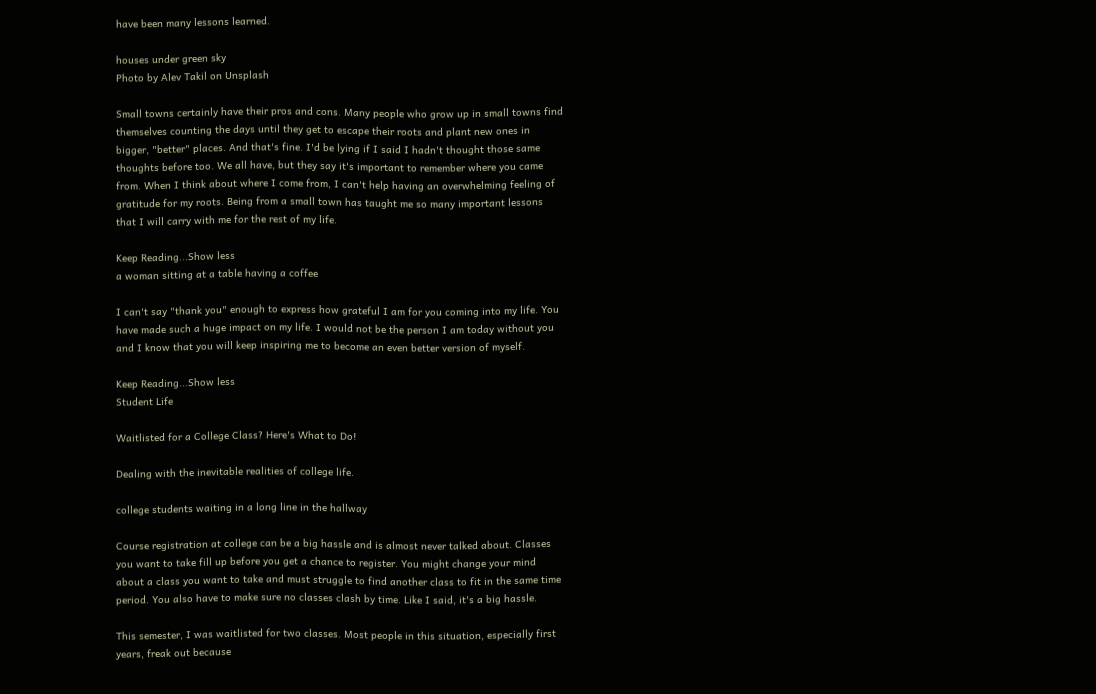have been many lessons learned.

houses under green sky
Photo by Alev Takil on Unsplash

Small towns certainly have their pros and cons. Many people who grow up in small towns find themselves counting the days until they get to escape their roots and plant new ones in bigger, "better" places. And that's fine. I'd be lying if I said I hadn't thought those same thoughts before too. We all have, but they say it's important to remember where you came from. When I think about where I come from, I can't help having an overwhelming feeling of gratitude for my roots. Being from a small town has taught me so many important lessons that I will carry with me for the rest of my life.

Keep Reading...Show less
a woman sitting at a table having a coffee

I can't say "thank you" enough to express how grateful I am for you coming into my life. You have made such a huge impact on my life. I would not be the person I am today without you and I know that you will keep inspiring me to become an even better version of myself.

Keep Reading...Show less
Student Life

Waitlisted for a College Class? Here's What to Do!

Dealing with the inevitable realities of college life.

college students waiting in a long line in the hallway

Course registration at college can be a big hassle and is almost never talked about. Classes you want to take fill up before you get a chance to register. You might change your mind about a class you want to take and must struggle to find another class to fit in the same time period. You also have to make sure no classes clash by time. Like I said, it's a big hassle.

This semester, I was waitlisted for two classes. Most people in this situation, especially first years, freak out because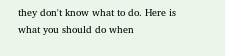they don't know what to do. Here is what you should do when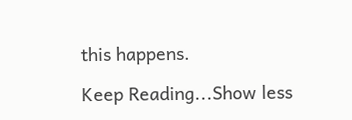this happens.

Keep Reading...Show less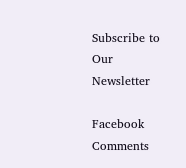Subscribe to Our Newsletter

Facebook Comments